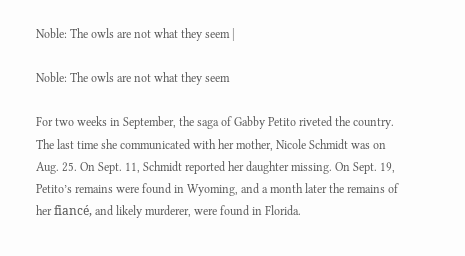Noble: The owls are not what they seem |

Noble: The owls are not what they seem

For two weeks in September, the saga of Gabby Petito riveted the country. The last time she communicated with her mother, Nicole Schmidt was on Aug. 25. On Sept. 11, Schmidt reported her daughter missing. On Sept. 19, Petito’s remains were found in Wyoming, and a month later the remains of her fiancé, and likely murderer, were found in Florida.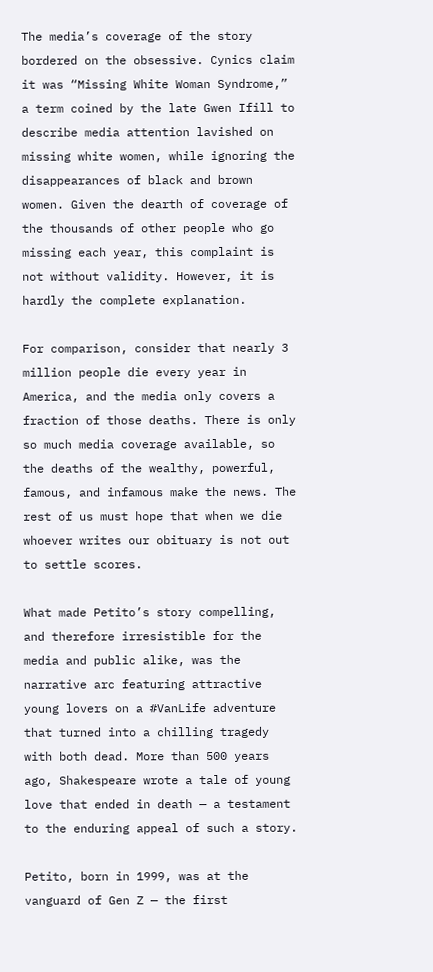The media’s coverage of the story bordered on the obsessive. Cynics claim it was “Missing White Woman Syndrome,” a term coined by the late Gwen Ifill to describe media attention lavished on missing white women, while ignoring the disappearances of black and brown women. Given the dearth of coverage of the thousands of other people who go missing each year, this complaint is not without validity. However, it is hardly the complete explanation.

For comparison, consider that nearly 3 million people die every year in America, and the media only covers a fraction of those deaths. There is only so much media coverage available, so the deaths of the wealthy, powerful, famous, and infamous make the news. The rest of us must hope that when we die whoever writes our obituary is not out to settle scores.

What made Petito’s story compelling, and therefore irresistible for the media and public alike, was the narrative arc featuring attractive young lovers on a #VanLife adventure that turned into a chilling tragedy with both dead. More than 500 years ago, Shakespeare wrote a tale of young love that ended in death — a testament to the enduring appeal of such a story.

Petito, born in 1999, was at the vanguard of Gen Z — the first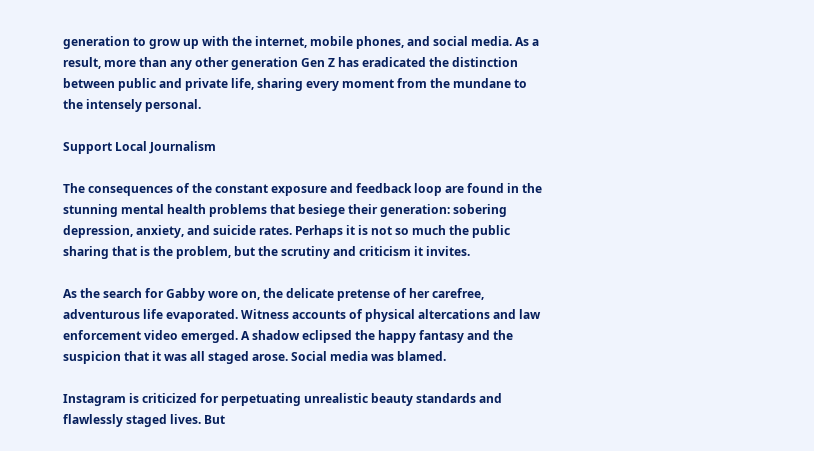generation to grow up with the internet, mobile phones, and social media. As a result, more than any other generation Gen Z has eradicated the distinction between public and private life, sharing every moment from the mundane to the intensely personal.

Support Local Journalism

The consequences of the constant exposure and feedback loop are found in the stunning mental health problems that besiege their generation: sobering depression, anxiety, and suicide rates. Perhaps it is not so much the public sharing that is the problem, but the scrutiny and criticism it invites.

As the search for Gabby wore on, the delicate pretense of her carefree, adventurous life evaporated. Witness accounts of physical altercations and law enforcement video emerged. A shadow eclipsed the happy fantasy and the suspicion that it was all staged arose. Social media was blamed.

Instagram is criticized for perpetuating unrealistic beauty standards and flawlessly staged lives. But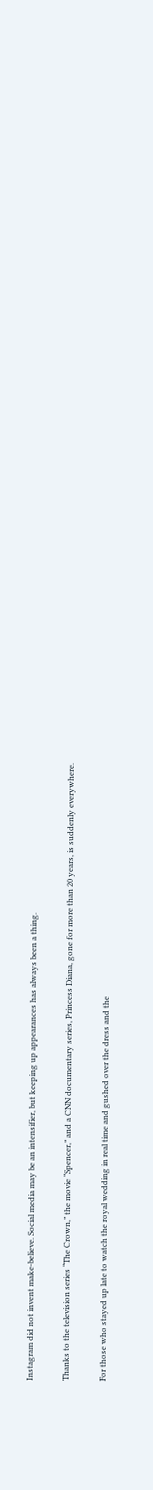Instagram did not invent make-believe. Social media may be an intensifier, but keeping up appearances has always been a thing.

Thanks to the television series “The Crown,” the movie “Spencer,” and a CNN documentary series, Princess Diana, gone for more than 20 years, is suddenly everywhere.

For those who stayed up late to watch the royal wedding in real time and gushed over the dress and the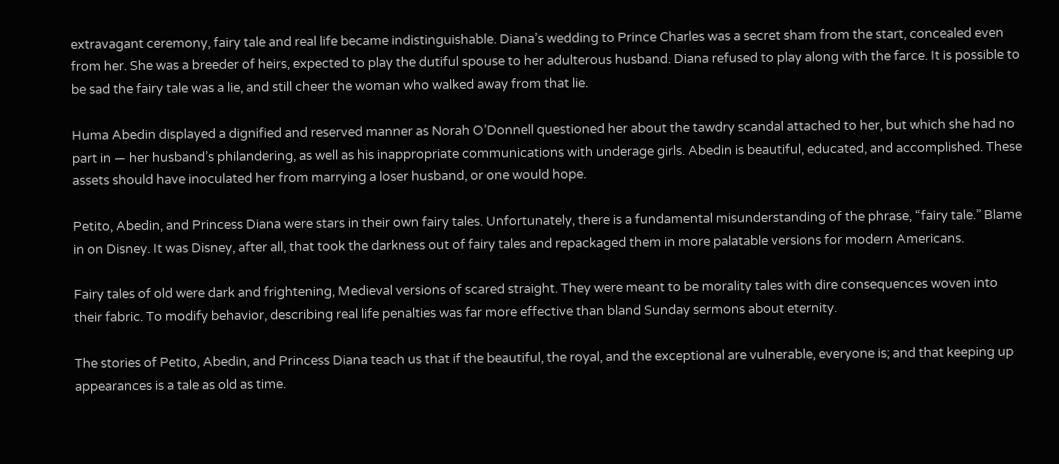extravagant ceremony, fairy tale and real life became indistinguishable. Diana’s wedding to Prince Charles was a secret sham from the start, concealed even from her. She was a breeder of heirs, expected to play the dutiful spouse to her adulterous husband. Diana refused to play along with the farce. It is possible to be sad the fairy tale was a lie, and still cheer the woman who walked away from that lie.

Huma Abedin displayed a dignified and reserved manner as Norah O’Donnell questioned her about the tawdry scandal attached to her, but which she had no part in — her husband’s philandering, as well as his inappropriate communications with underage girls. Abedin is beautiful, educated, and accomplished. These assets should have inoculated her from marrying a loser husband, or one would hope.

Petito, Abedin, and Princess Diana were stars in their own fairy tales. Unfortunately, there is a fundamental misunderstanding of the phrase, “fairy tale.” Blame in on Disney. It was Disney, after all, that took the darkness out of fairy tales and repackaged them in more palatable versions for modern Americans.

Fairy tales of old were dark and frightening, Medieval versions of scared straight. They were meant to be morality tales with dire consequences woven into their fabric. To modify behavior, describing real life penalties was far more effective than bland Sunday sermons about eternity.

The stories of Petito, Abedin, and Princess Diana teach us that if the beautiful, the royal, and the exceptional are vulnerable, everyone is; and that keeping up appearances is a tale as old as time.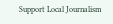Support Local Journalism